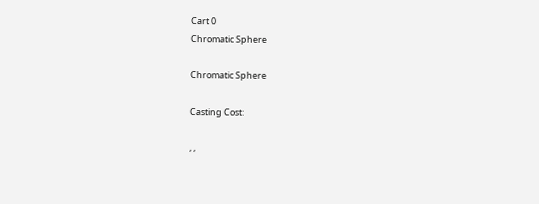Cart 0
Chromatic Sphere

Chromatic Sphere

Casting Cost:

, ,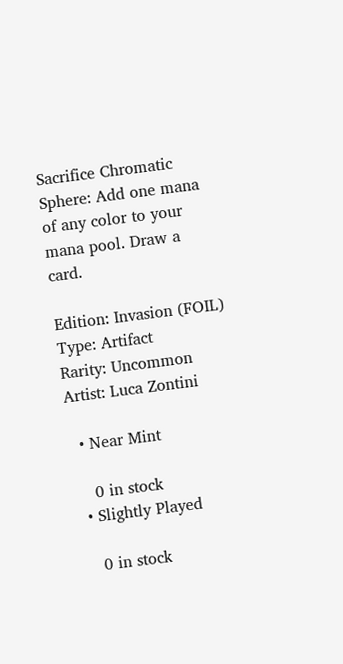Sacrifice Chromatic Sphere: Add one mana of any color to your mana pool. Draw a card.

Edition: Invasion (FOIL)
Type: Artifact
Rarity: Uncommon
Artist: Luca Zontini

  • Near Mint

    0 in stock
  • Slightly Played

    0 in stock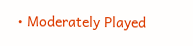• Moderately Played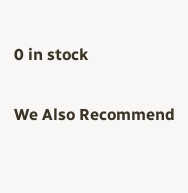0 in stock

We Also Recommend